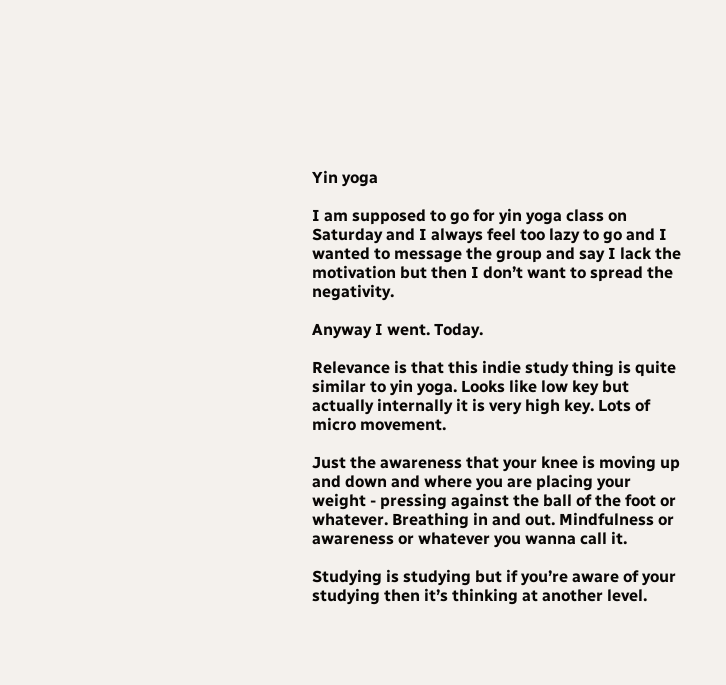Yin yoga

I am supposed to go for yin yoga class on Saturday and I always feel too lazy to go and I wanted to message the group and say I lack the motivation but then I don’t want to spread the negativity.

Anyway I went. Today.

Relevance is that this indie study thing is quite similar to yin yoga. Looks like low key but actually internally it is very high key. Lots of micro movement.

Just the awareness that your knee is moving up and down and where you are placing your weight - pressing against the ball of the foot or whatever. Breathing in and out. Mindfulness or awareness or whatever you wanna call it.

Studying is studying but if you’re aware of your studying then it’s thinking at another level.